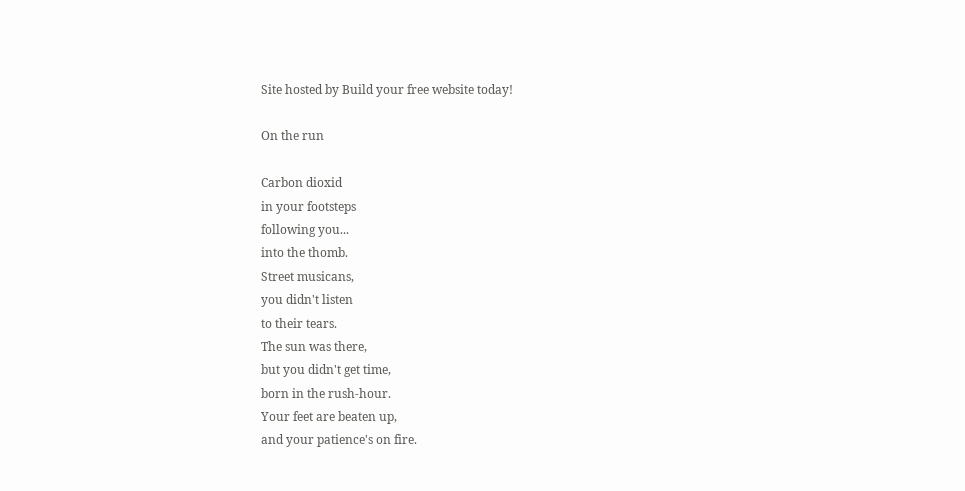Site hosted by Build your free website today!

On the run

Carbon dioxid
in your footsteps
following you...
into the thomb.
Street musicans,
you didn't listen
to their tears.
The sun was there,
but you didn't get time,
born in the rush-hour.
Your feet are beaten up,
and your patience's on fire.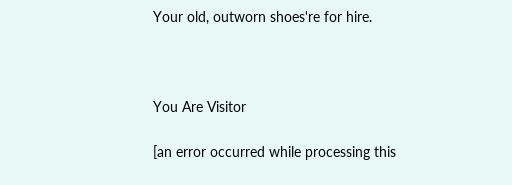Your old, outworn shoes're for hire.



You Are Visitor

[an error occurred while processing this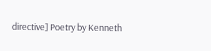directive] Poetry by Kenneth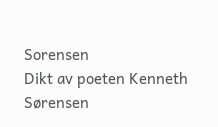Sorensen
Dikt av poeten Kenneth Sørensen